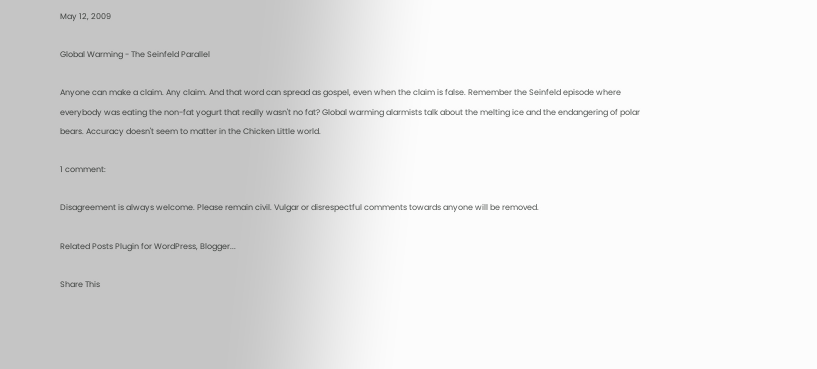May 12, 2009

Global Warming - The Seinfeld Parallel

Anyone can make a claim. Any claim. And that word can spread as gospel, even when the claim is false. Remember the Seinfeld episode where everybody was eating the non-fat yogurt that really wasn't no fat? Global warming alarmists talk about the melting ice and the endangering of polar bears. Accuracy doesn't seem to matter in the Chicken Little world.

1 comment:

Disagreement is always welcome. Please remain civil. Vulgar or disrespectful comments towards anyone will be removed.

Related Posts Plugin for WordPress, Blogger...

Share This